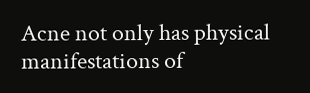Acne not only has physical manifestations of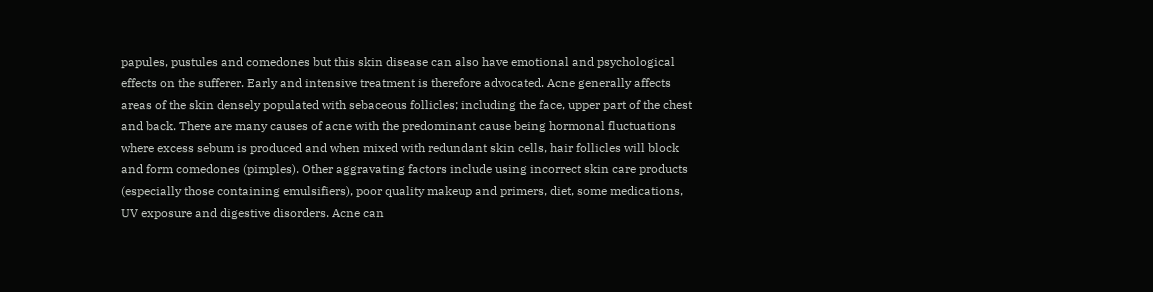papules, pustules and comedones but this skin disease can also have emotional and psychological effects on the sufferer. Early and intensive treatment is therefore advocated. Acne generally affects areas of the skin densely populated with sebaceous follicles; including the face, upper part of the chest and back. There are many causes of acne with the predominant cause being hormonal fluctuations where excess sebum is produced and when mixed with redundant skin cells, hair follicles will block and form comedones (pimples). Other aggravating factors include using incorrect skin care products (especially those containing emulsifiers), poor quality makeup and primers, diet, some medications, UV exposure and digestive disorders. Acne can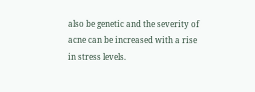also be genetic and the severity of acne can be increased with a rise in stress levels.